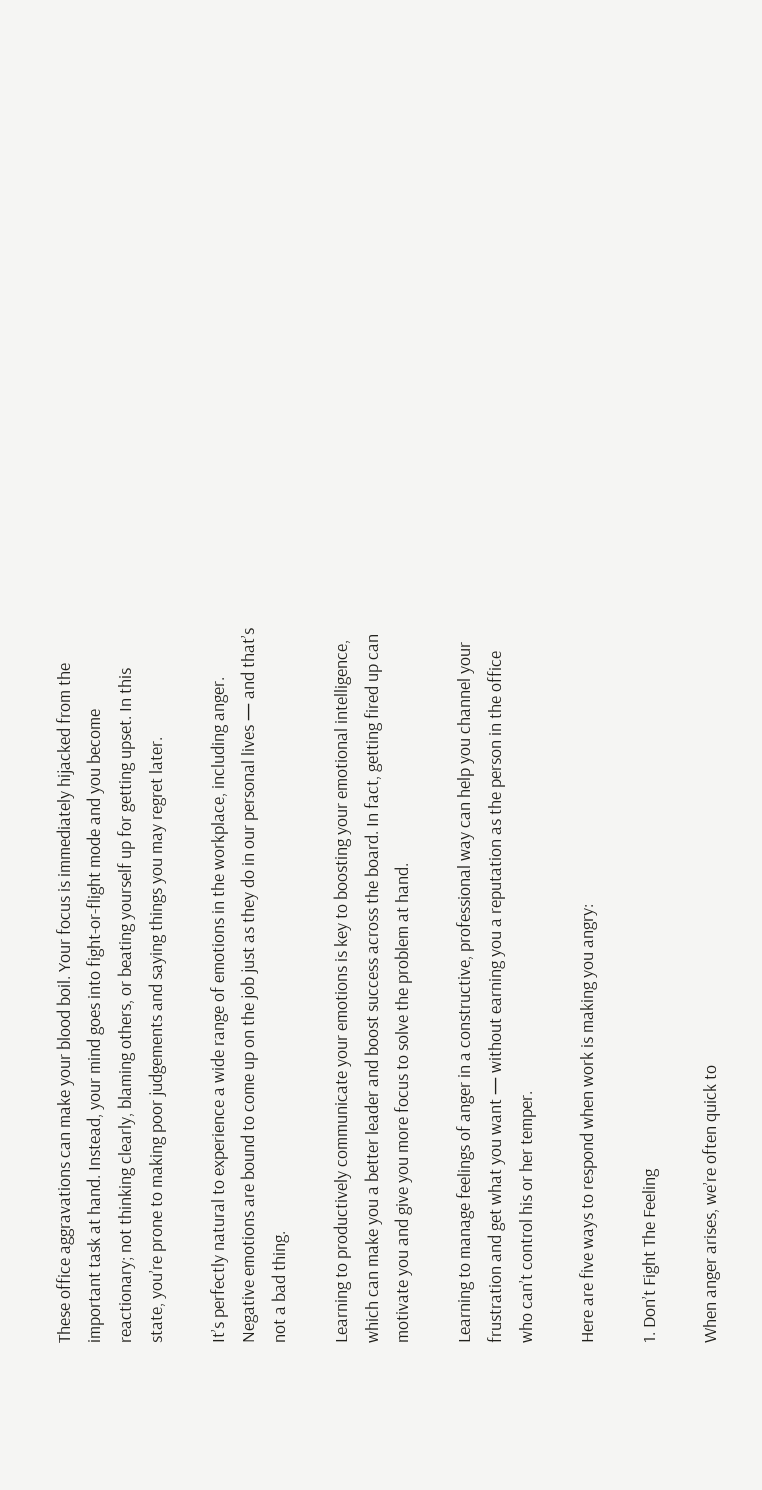These office aggravations can make your blood boil. Your focus is immediately hijacked from the important task at hand. Instead, your mind goes into fight-or-flight mode and you become reactionary; not thinking clearly, blaming others, or beating yourself up for getting upset. In this state, you’re prone to making poor judgements and saying things you may regret later.

It’s perfectly natural to experience a wide range of emotions in the workplace, including anger. Negative emotions are bound to come up on the job just as they do in our personal lives — and that’s not a bad thing.

Learning to productively communicate your emotions is key to boosting your emotional intelligence, which can make you a better leader and boost success across the board. In fact, getting fired up can motivate you and give you more focus to solve the problem at hand.

Learning to manage feelings of anger in a constructive, professional way can help you channel your frustration and get what you want — without earning you a reputation as the person in the office who can’t control his or her temper.

Here are five ways to respond when work is making you angry:

1. Don’t Fight The Feeling

When anger arises, we’re often quick to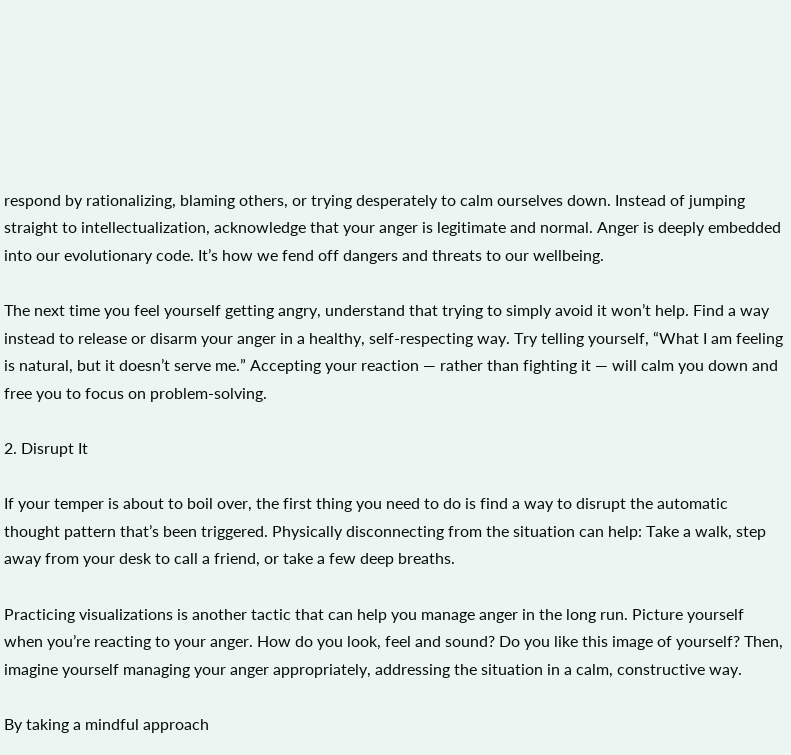respond by rationalizing, blaming others, or trying desperately to calm ourselves down. Instead of jumping straight to intellectualization, acknowledge that your anger is legitimate and normal. Anger is deeply embedded into our evolutionary code. It’s how we fend off dangers and threats to our wellbeing.

The next time you feel yourself getting angry, understand that trying to simply avoid it won’t help. Find a way instead to release or disarm your anger in a healthy, self-respecting way. Try telling yourself, “What I am feeling is natural, but it doesn’t serve me.” Accepting your reaction — rather than fighting it — will calm you down and free you to focus on problem-solving.

2. Disrupt It

If your temper is about to boil over, the first thing you need to do is find a way to disrupt the automatic thought pattern that’s been triggered. Physically disconnecting from the situation can help: Take a walk, step away from your desk to call a friend, or take a few deep breaths.

Practicing visualizations is another tactic that can help you manage anger in the long run. Picture yourself when you’re reacting to your anger. How do you look, feel and sound? Do you like this image of yourself? Then, imagine yourself managing your anger appropriately, addressing the situation in a calm, constructive way.

By taking a mindful approach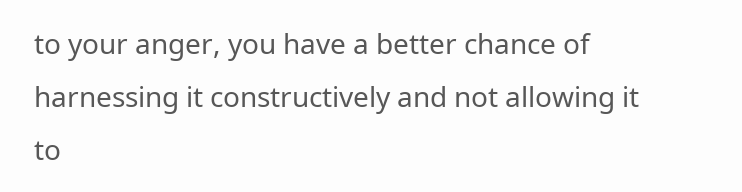to your anger, you have a better chance of harnessing it constructively and not allowing it to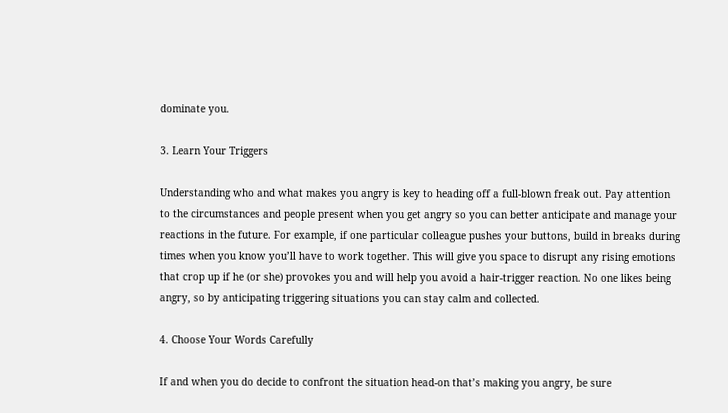dominate you.

3. Learn Your Triggers

Understanding who and what makes you angry is key to heading off a full-blown freak out. Pay attention to the circumstances and people present when you get angry so you can better anticipate and manage your reactions in the future. For example, if one particular colleague pushes your buttons, build in breaks during times when you know you’ll have to work together. This will give you space to disrupt any rising emotions that crop up if he (or she) provokes you and will help you avoid a hair-trigger reaction. No one likes being angry, so by anticipating triggering situations you can stay calm and collected.

4. Choose Your Words Carefully

If and when you do decide to confront the situation head-on that’s making you angry, be sure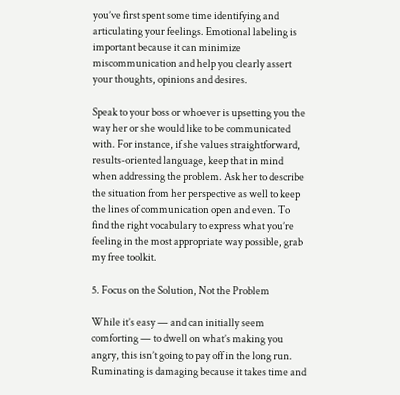you’ve first spent some time identifying and articulating your feelings. Emotional labeling is important because it can minimize miscommunication and help you clearly assert your thoughts, opinions and desires.

Speak to your boss or whoever is upsetting you the way her or she would like to be communicated with. For instance, if she values straightforward, results-oriented language, keep that in mind when addressing the problem. Ask her to describe the situation from her perspective as well to keep the lines of communication open and even. To find the right vocabulary to express what you’re feeling in the most appropriate way possible, grab my free toolkit.

5. Focus on the Solution, Not the Problem

While it’s easy — and can initially seem comforting — to dwell on what’s making you angry, this isn’t going to pay off in the long run. Ruminating is damaging because it takes time and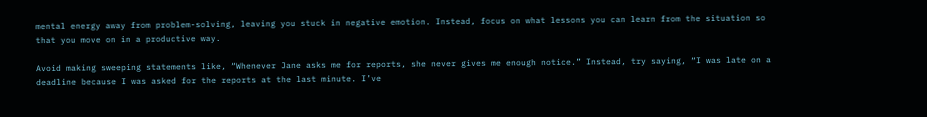mental energy away from problem-solving, leaving you stuck in negative emotion. Instead, focus on what lessons you can learn from the situation so that you move on in a productive way.

Avoid making sweeping statements like, “Whenever Jane asks me for reports, she never gives me enough notice.” Instead, try saying, “I was late on a deadline because I was asked for the reports at the last minute. I’ve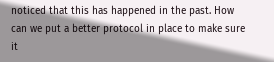noticed that this has happened in the past. How can we put a better protocol in place to make sure it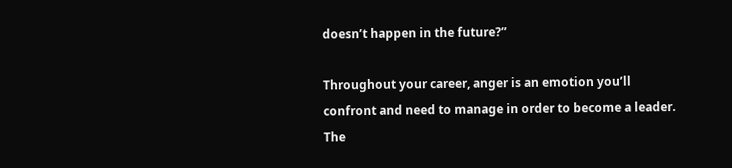doesn’t happen in the future?”

Throughout your career, anger is an emotion you’ll confront and need to manage in order to become a leader. The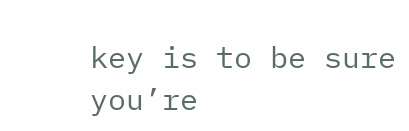key is to be sure you’re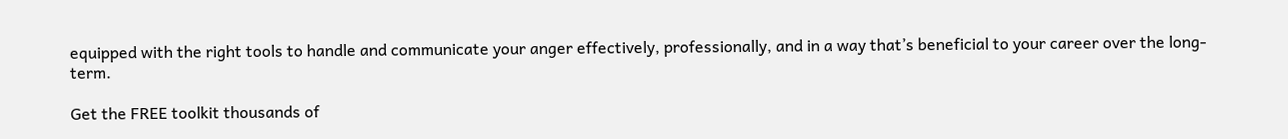equipped with the right tools to handle and communicate your anger effectively, professionally, and in a way that’s beneficial to your career over the long-term.

Get the FREE toolkit thousands of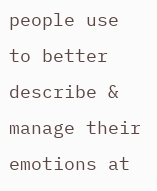people use to better describe & manage their emotions at